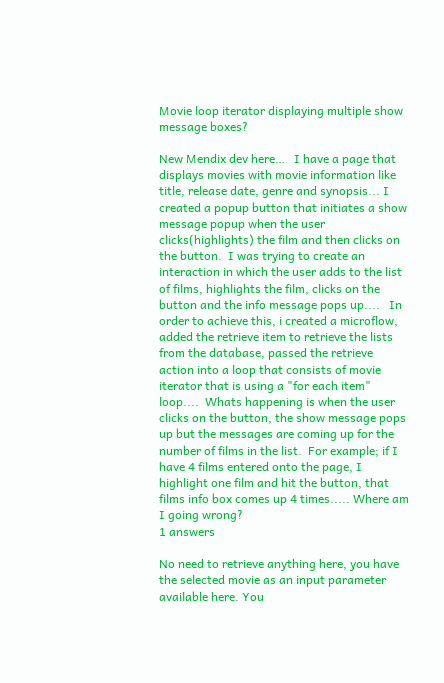Movie loop iterator displaying multiple show message boxes?

New Mendix dev here…   I have a page that displays movies with movie information like title, release date, genre and synopsis... I created a popup button that initiates a show message popup when the user clicks(highlights) the film and then clicks on the button.  I was trying to create an interaction in which the user adds to the list of films, highlights the film, clicks on the button and the info message pops up....   In order to achieve this, i created a microflow, added the retrieve item to retrieve the lists from the database, passed the retrieve action into a loop that consists of movie iterator that is using a "for each item" loop....  Whats happening is when the user clicks on the button, the show message pops up but the messages are coming up for the number of films in the list.  For example; if I have 4 films entered onto the page, I highlight one film and hit the button, that films info box comes up 4 times..... Where am I going wrong?
1 answers

No need to retrieve anything here, you have the selected movie as an input parameter available here. You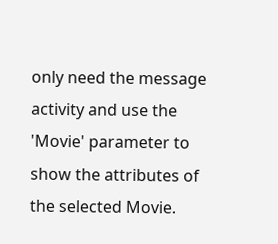only need the message activity and use the 'Movie' parameter to show the attributes of the selected Movie.